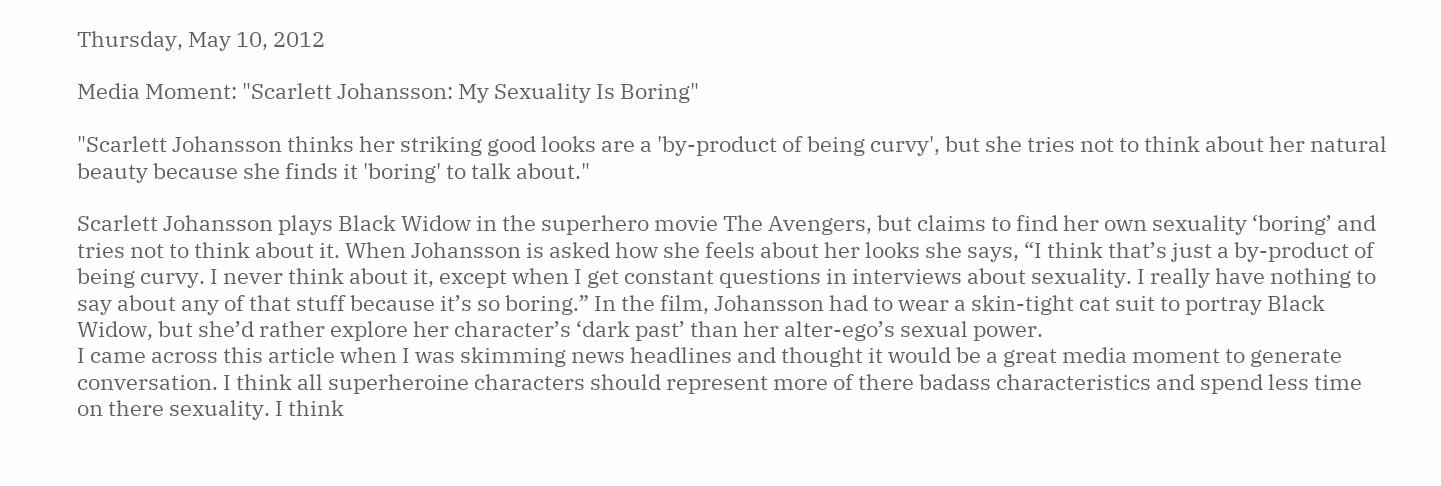Thursday, May 10, 2012

Media Moment: "Scarlett Johansson: My Sexuality Is Boring"

"Scarlett Johansson thinks her striking good looks are a 'by-product of being curvy', but she tries not to think about her natural beauty because she finds it 'boring' to talk about."

Scarlett Johansson plays Black Widow in the superhero movie The Avengers, but claims to find her own sexuality ‘boring’ and tries not to think about it. When Johansson is asked how she feels about her looks she says, “I think that’s just a by-product of being curvy. I never think about it, except when I get constant questions in interviews about sexuality. I really have nothing to say about any of that stuff because it’s so boring.” In the film, Johansson had to wear a skin-tight cat suit to portray Black Widow, but she’d rather explore her character’s ‘dark past’ than her alter-ego’s sexual power.
I came across this article when I was skimming news headlines and thought it would be a great media moment to generate conversation. I think all superheroine characters should represent more of there badass characteristics and spend less time on there sexuality. I think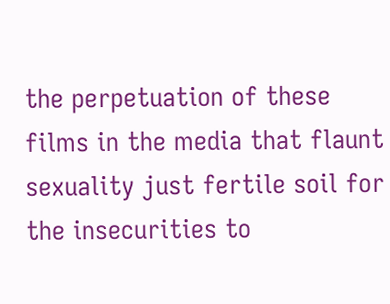the perpetuation of these films in the media that flaunt sexuality just fertile soil for the insecurities to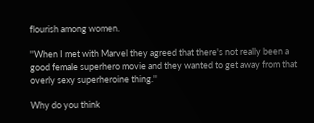flourish among women.

''When I met with Marvel they agreed that there's not really been a good female superhero movie and they wanted to get away from that overly sexy superheroine thing.''

Why do you think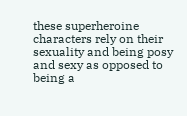these superheroine characters rely on their sexuality and being posy and sexy as opposed to being a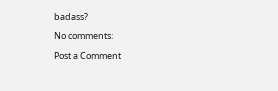badass?

No comments:

Post a Comment